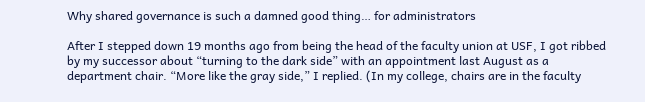Why shared governance is such a damned good thing… for administrators

After I stepped down 19 months ago from being the head of the faculty union at USF, I got ribbed by my successor about “turning to the dark side” with an appointment last August as a department chair. “More like the gray side,” I replied. (In my college, chairs are in the faculty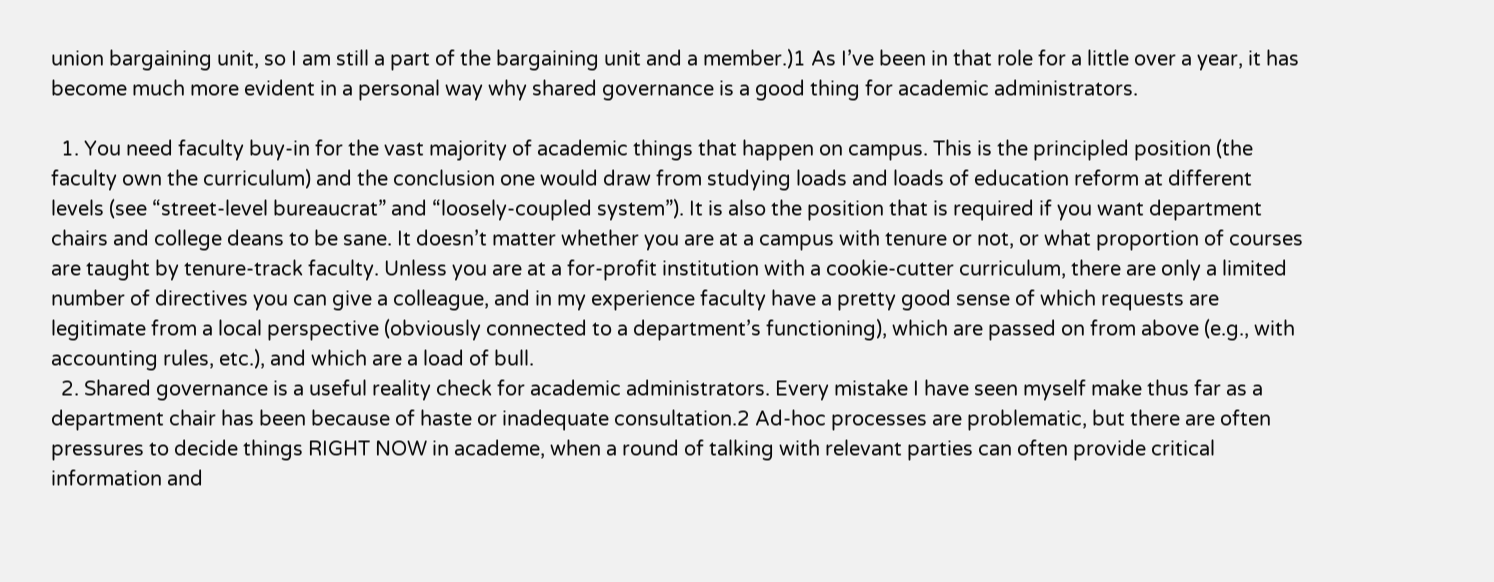union bargaining unit, so I am still a part of the bargaining unit and a member.)1 As I’ve been in that role for a little over a year, it has become much more evident in a personal way why shared governance is a good thing for academic administrators.

  1. You need faculty buy-in for the vast majority of academic things that happen on campus. This is the principled position (the faculty own the curriculum) and the conclusion one would draw from studying loads and loads of education reform at different levels (see “street-level bureaucrat” and “loosely-coupled system”). It is also the position that is required if you want department chairs and college deans to be sane. It doesn’t matter whether you are at a campus with tenure or not, or what proportion of courses are taught by tenure-track faculty. Unless you are at a for-profit institution with a cookie-cutter curriculum, there are only a limited number of directives you can give a colleague, and in my experience faculty have a pretty good sense of which requests are legitimate from a local perspective (obviously connected to a department’s functioning), which are passed on from above (e.g., with accounting rules, etc.), and which are a load of bull.
  2. Shared governance is a useful reality check for academic administrators. Every mistake I have seen myself make thus far as a department chair has been because of haste or inadequate consultation.2 Ad-hoc processes are problematic, but there are often pressures to decide things RIGHT NOW in academe, when a round of talking with relevant parties can often provide critical information and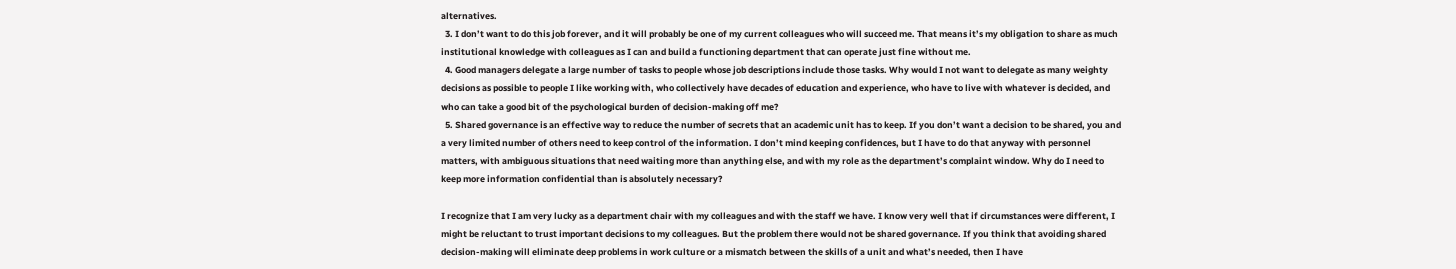alternatives.
  3. I don’t want to do this job forever, and it will probably be one of my current colleagues who will succeed me. That means it’s my obligation to share as much institutional knowledge with colleagues as I can and build a functioning department that can operate just fine without me.
  4. Good managers delegate a large number of tasks to people whose job descriptions include those tasks. Why would I not want to delegate as many weighty decisions as possible to people I like working with, who collectively have decades of education and experience, who have to live with whatever is decided, and who can take a good bit of the psychological burden of decision-making off me?
  5. Shared governance is an effective way to reduce the number of secrets that an academic unit has to keep. If you don’t want a decision to be shared, you and a very limited number of others need to keep control of the information. I don’t mind keeping confidences, but I have to do that anyway with personnel matters, with ambiguous situations that need waiting more than anything else, and with my role as the department’s complaint window. Why do I need to keep more information confidential than is absolutely necessary?

I recognize that I am very lucky as a department chair with my colleagues and with the staff we have. I know very well that if circumstances were different, I might be reluctant to trust important decisions to my colleagues. But the problem there would not be shared governance. If you think that avoiding shared decision-making will eliminate deep problems in work culture or a mismatch between the skills of a unit and what’s needed, then I have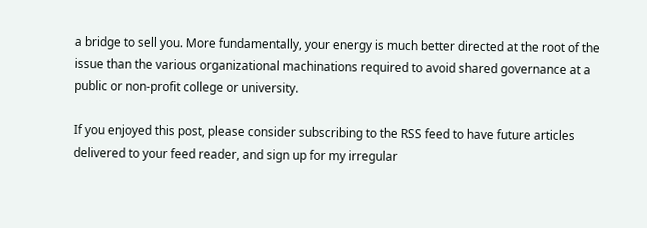a bridge to sell you. More fundamentally, your energy is much better directed at the root of the issue than the various organizational machinations required to avoid shared governance at a public or non-profit college or university.

If you enjoyed this post, please consider subscribing to the RSS feed to have future articles delivered to your feed reader, and sign up for my irregular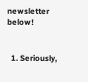newsletter below!


  1. Seriously,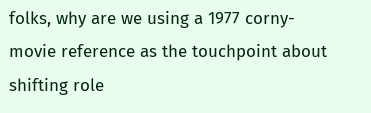folks, why are we using a 1977 corny-movie reference as the touchpoint about shifting role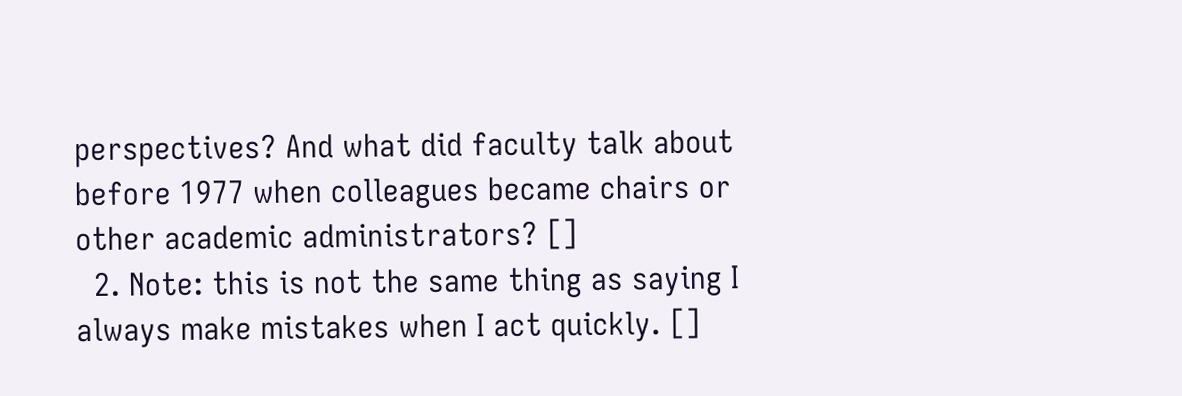perspectives? And what did faculty talk about before 1977 when colleagues became chairs or other academic administrators? []
  2. Note: this is not the same thing as saying I always make mistakes when I act quickly. []